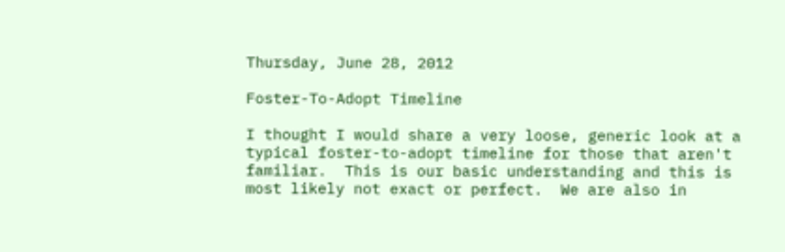Thursday, June 28, 2012

Foster-To-Adopt Timeline

I thought I would share a very loose, generic look at a typical foster-to-adopt timeline for those that aren't familiar.  This is our basic understanding and this is most likely not exact or perfect.  We are also in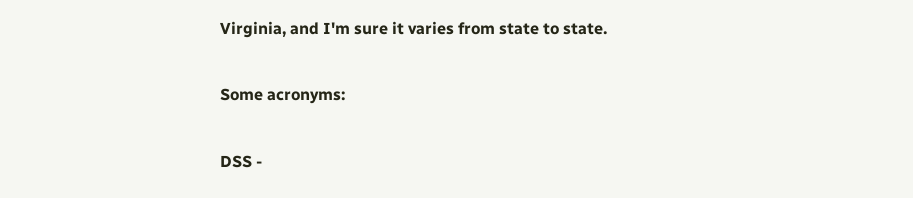Virginia, and I'm sure it varies from state to state.

Some acronyms:

DSS -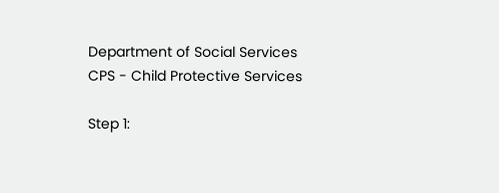Department of Social Services
CPS - Child Protective Services

Step 1: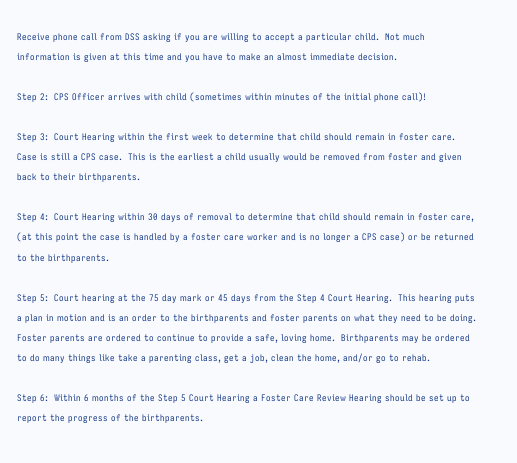Receive phone call from DSS asking if you are willing to accept a particular child.  Not much information is given at this time and you have to make an almost immediate decision.

Step 2:  CPS Officer arrives with child (sometimes within minutes of the initial phone call)!

Step 3:  Court Hearing within the first week to determine that child should remain in foster care.  Case is still a CPS case.  This is the earliest a child usually would be removed from foster and given back to their birthparents.

Step 4:  Court Hearing within 30 days of removal to determine that child should remain in foster care, (at this point the case is handled by a foster care worker and is no longer a CPS case) or be returned to the birthparents.

Step 5:  Court hearing at the 75 day mark or 45 days from the Step 4 Court Hearing.  This hearing puts a plan in motion and is an order to the birthparents and foster parents on what they need to be doing.  Foster parents are ordered to continue to provide a safe, loving home.  Birthparents may be ordered to do many things like take a parenting class, get a job, clean the home, and/or go to rehab.

Step 6:  Within 6 months of the Step 5 Court Hearing a Foster Care Review Hearing should be set up to report the progress of the birthparents.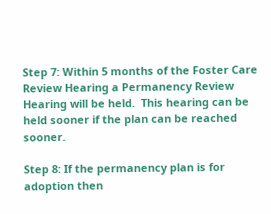Step 7: Within 5 months of the Foster Care Review Hearing a Permanency Review Hearing will be held.  This hearing can be held sooner if the plan can be reached sooner.

Step 8: If the permanency plan is for adoption then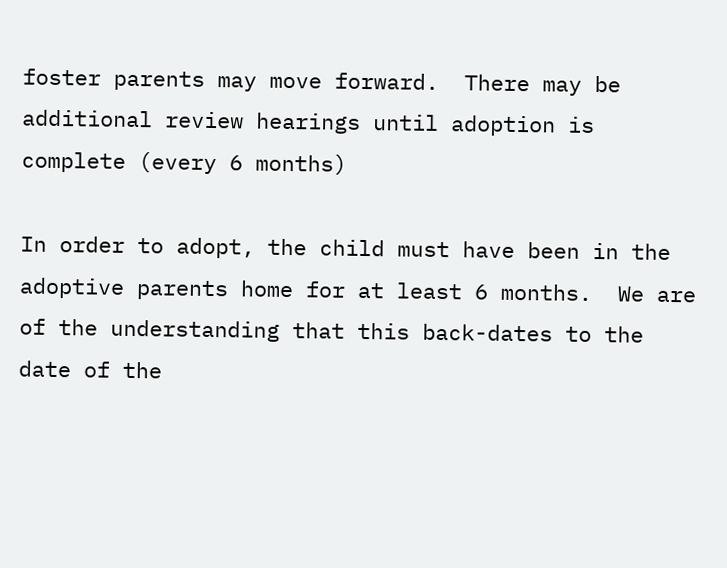foster parents may move forward.  There may be additional review hearings until adoption is complete (every 6 months)

In order to adopt, the child must have been in the adoptive parents home for at least 6 months.  We are of the understanding that this back-dates to the date of the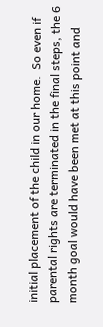initial placement of the child in our home.  So even if parental rights are terminated in the final steps, the 6 month goal would have been met at this point and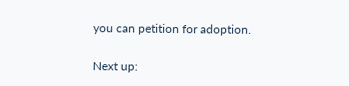you can petition for adoption.

Next up: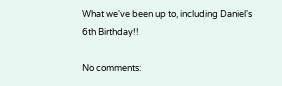What we've been up to, including Daniel's 6th Birthday!!

No comments: